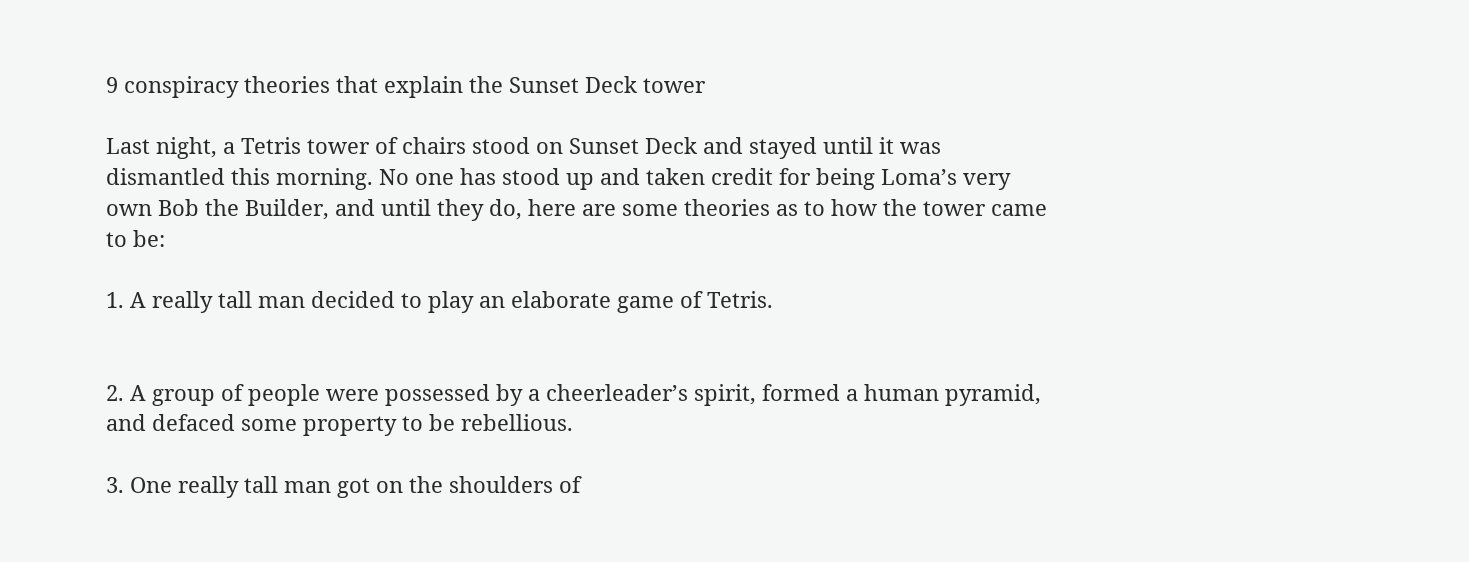9 conspiracy theories that explain the Sunset Deck tower

Last night, a Tetris tower of chairs stood on Sunset Deck and stayed until it was dismantled this morning. No one has stood up and taken credit for being Loma’s very own Bob the Builder, and until they do, here are some theories as to how the tower came to be:

1. A really tall man decided to play an elaborate game of Tetris.


2. A group of people were possessed by a cheerleader’s spirit, formed a human pyramid, and defaced some property to be rebellious.

3. One really tall man got on the shoulders of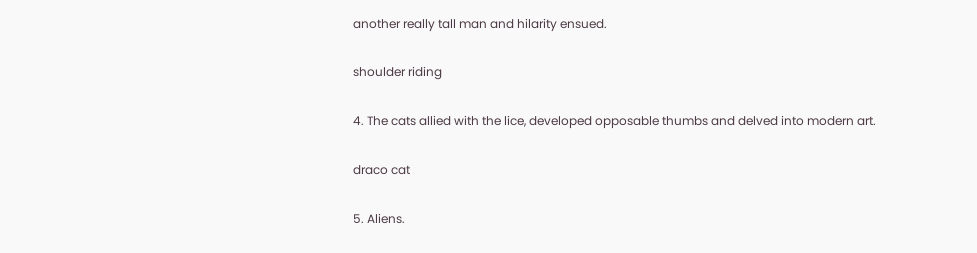another really tall man and hilarity ensued.

shoulder riding

4. The cats allied with the lice, developed opposable thumbs and delved into modern art.

draco cat

5. Aliens.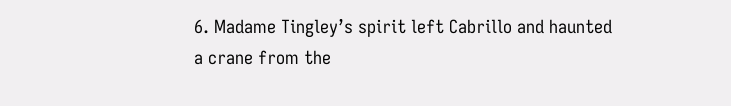6. Madame Tingley’s spirit left Cabrillo and haunted a crane from the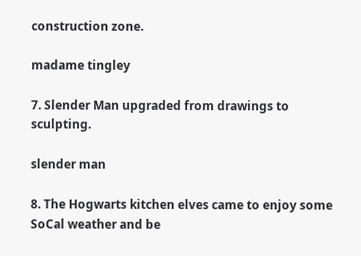construction zone.

madame tingley

7. Slender Man upgraded from drawings to sculpting.

slender man

8. The Hogwarts kitchen elves came to enjoy some SoCal weather and be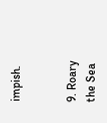impish.


9. Roary the Sea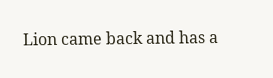Lion came back and has a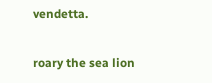vendetta.

roary the sea lion